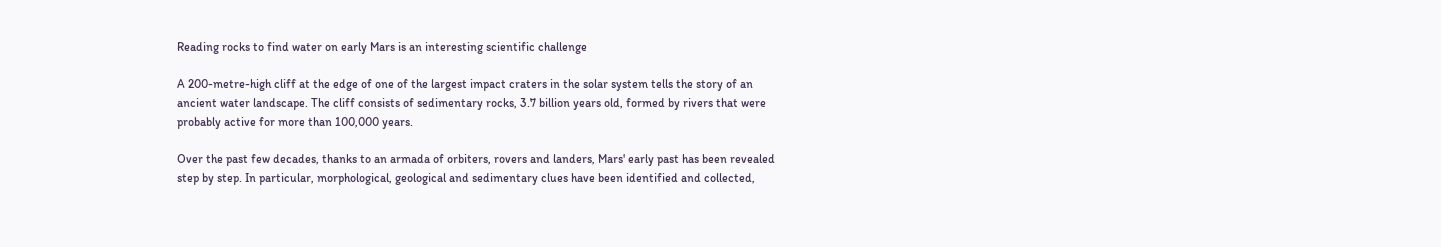Reading rocks to find water on early Mars is an interesting scientific challenge

A 200-metre-high cliff at the edge of one of the largest impact craters in the solar system tells the story of an ancient water landscape. The cliff consists of sedimentary rocks, 3.7 billion years old, formed by rivers that were probably active for more than 100,000 years.

Over the past few decades, thanks to an armada of orbiters, rovers and landers, Mars' early past has been revealed step by step. In particular, morphological, geological and sedimentary clues have been identified and collected,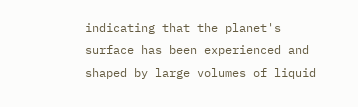indicating that the planet's surface has been experienced and shaped by large volumes of liquid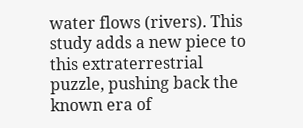water flows (rivers). This study adds a new piece to this extraterrestrial puzzle, pushing back the known era of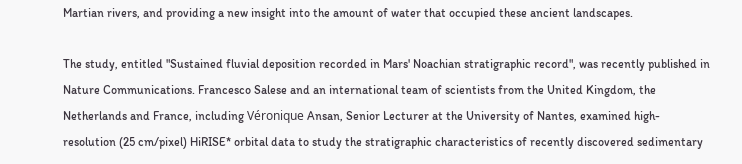Martian rivers, and providing a new insight into the amount of water that occupied these ancient landscapes.

The study, entitled "Sustained fluvial deposition recorded in Mars' Noachian stratigraphic record", was recently published in Nature Communications. Francesco Salese and an international team of scientists from the United Kingdom, the Netherlands and France, including Véronique Ansan, Senior Lecturer at the University of Nantes, examined high-resolution (25 cm/pixel) HiRISE* orbital data to study the stratigraphic characteristics of recently discovered sedimentary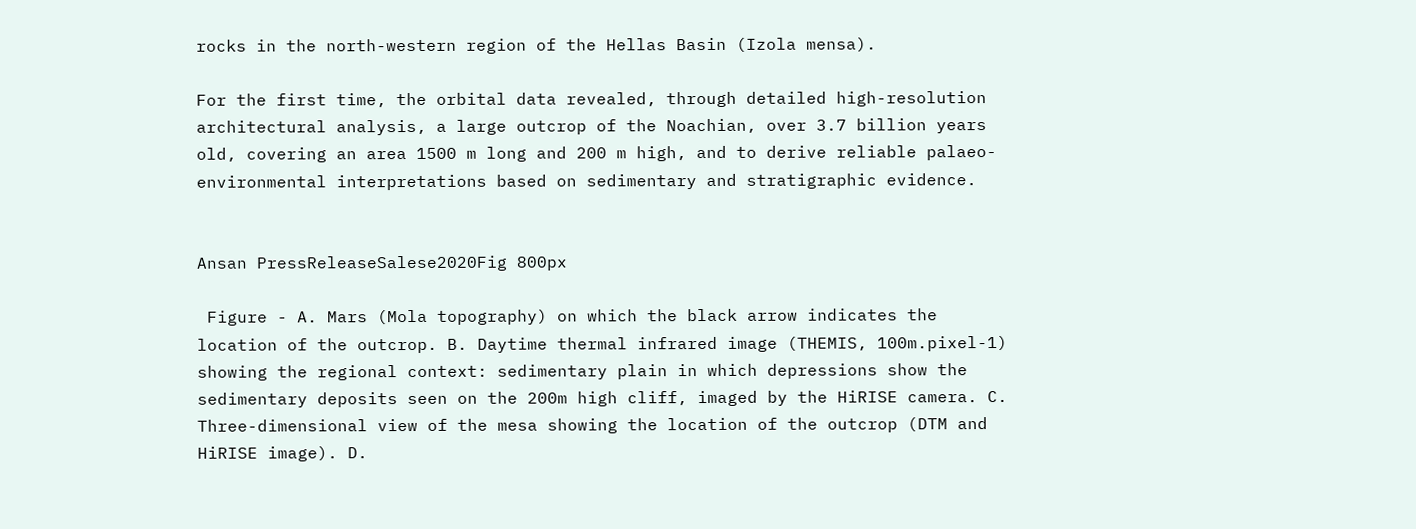rocks in the north-western region of the Hellas Basin (Izola mensa).

For the first time, the orbital data revealed, through detailed high-resolution architectural analysis, a large outcrop of the Noachian, over 3.7 billion years old, covering an area 1500 m long and 200 m high, and to derive reliable palaeo-environmental interpretations based on sedimentary and stratigraphic evidence.


Ansan PressReleaseSalese2020Fig 800px

 Figure - A. Mars (Mola topography) on which the black arrow indicates the location of the outcrop. B. Daytime thermal infrared image (THEMIS, 100m.pixel-1) showing the regional context: sedimentary plain in which depressions show the sedimentary deposits seen on the 200m high cliff, imaged by the HiRISE camera. C. Three-dimensional view of the mesa showing the location of the outcrop (DTM and HiRISE image). D.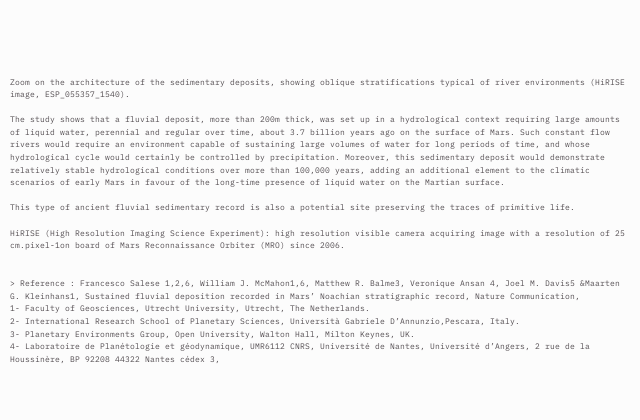Zoom on the architecture of the sedimentary deposits, showing oblique stratifications typical of river environments (HiRISE image, ESP_055357_1540).

The study shows that a fluvial deposit, more than 200m thick, was set up in a hydrological context requiring large amounts of liquid water, perennial and regular over time, about 3.7 billion years ago on the surface of Mars. Such constant flow rivers would require an environment capable of sustaining large volumes of water for long periods of time, and whose hydrological cycle would certainly be controlled by precipitation. Moreover, this sedimentary deposit would demonstrate relatively stable hydrological conditions over more than 100,000 years, adding an additional element to the climatic scenarios of early Mars in favour of the long-time presence of liquid water on the Martian surface.

This type of ancient fluvial sedimentary record is also a potential site preserving the traces of primitive life.

HiRISE (High Resolution Imaging Science Experiment): high resolution visible camera acquiring image with a resolution of 25 cm.pixel-1on board of Mars Reconnaissance Orbiter (MRO) since 2006.


> Reference : Francesco Salese 1,2,6, William J. McMahon1,6, Matthew R. Balme3, Veronique Ansan 4, Joel M. Davis5 &Maarten G. Kleinhans1, Sustained fluvial deposition recorded in Mars’ Noachian stratigraphic record, Nature Communication,
1- Faculty of Geosciences, Utrecht University, Utrecht, The Netherlands.
2- International Research School of Planetary Sciences, Università Gabriele D’Annunzio,Pescara, Italy.
3- Planetary Environments Group, Open University, Walton Hall, Milton Keynes, UK.
4- Laboratoire de Planétologie et géodynamique, UMR6112 CNRS, Université de Nantes, Université d’Angers, 2 rue de la Houssinère, BP 92208 44322 Nantes cédex 3,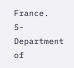France.
5- Department of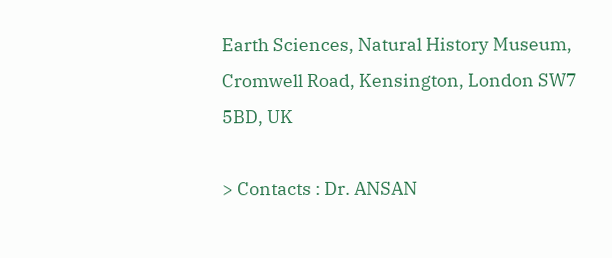Earth Sciences, Natural History Museum, Cromwell Road, Kensington, London SW7 5BD, UK

> Contacts : Dr. ANSAN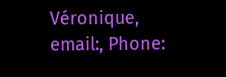Véronique, email:, Phone: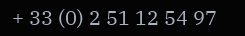+ 33 (0) 2 51 12 54 97